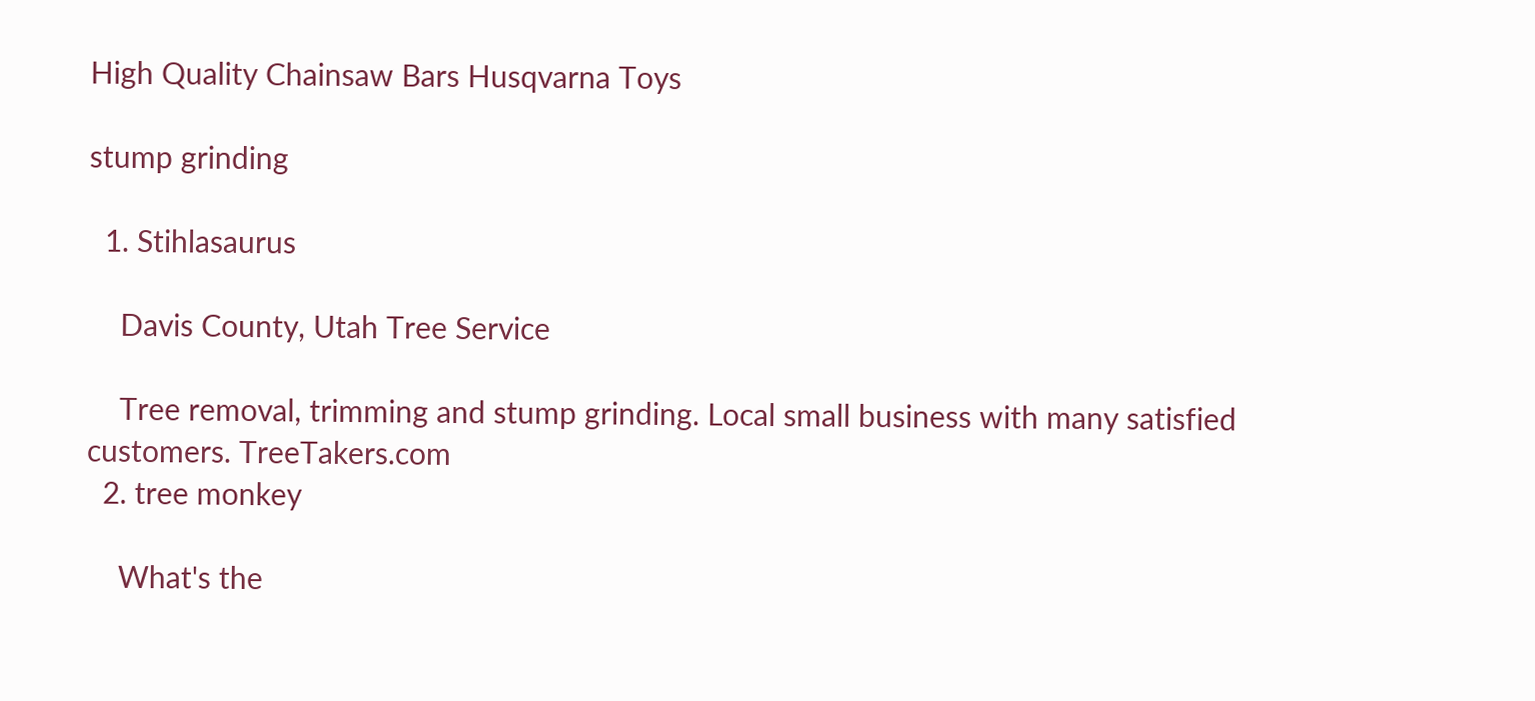High Quality Chainsaw Bars Husqvarna Toys

stump grinding

  1. Stihlasaurus

    Davis County, Utah Tree Service

    Tree removal, trimming and stump grinding. Local small business with many satisfied customers. TreeTakers.com
  2. tree monkey

    What's the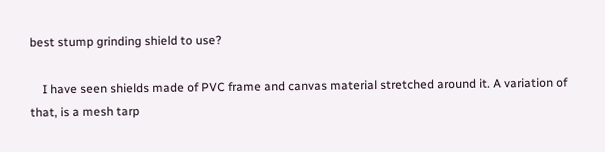best stump grinding shield to use?

    I have seen shields made of PVC frame and canvas material stretched around it. A variation of that, is a mesh tarp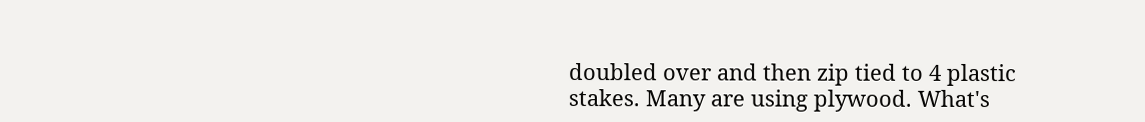doubled over and then zip tied to 4 plastic stakes. Many are using plywood. What's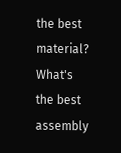the best material? What's the best assembly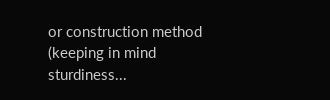or construction method (keeping in mind sturdiness...